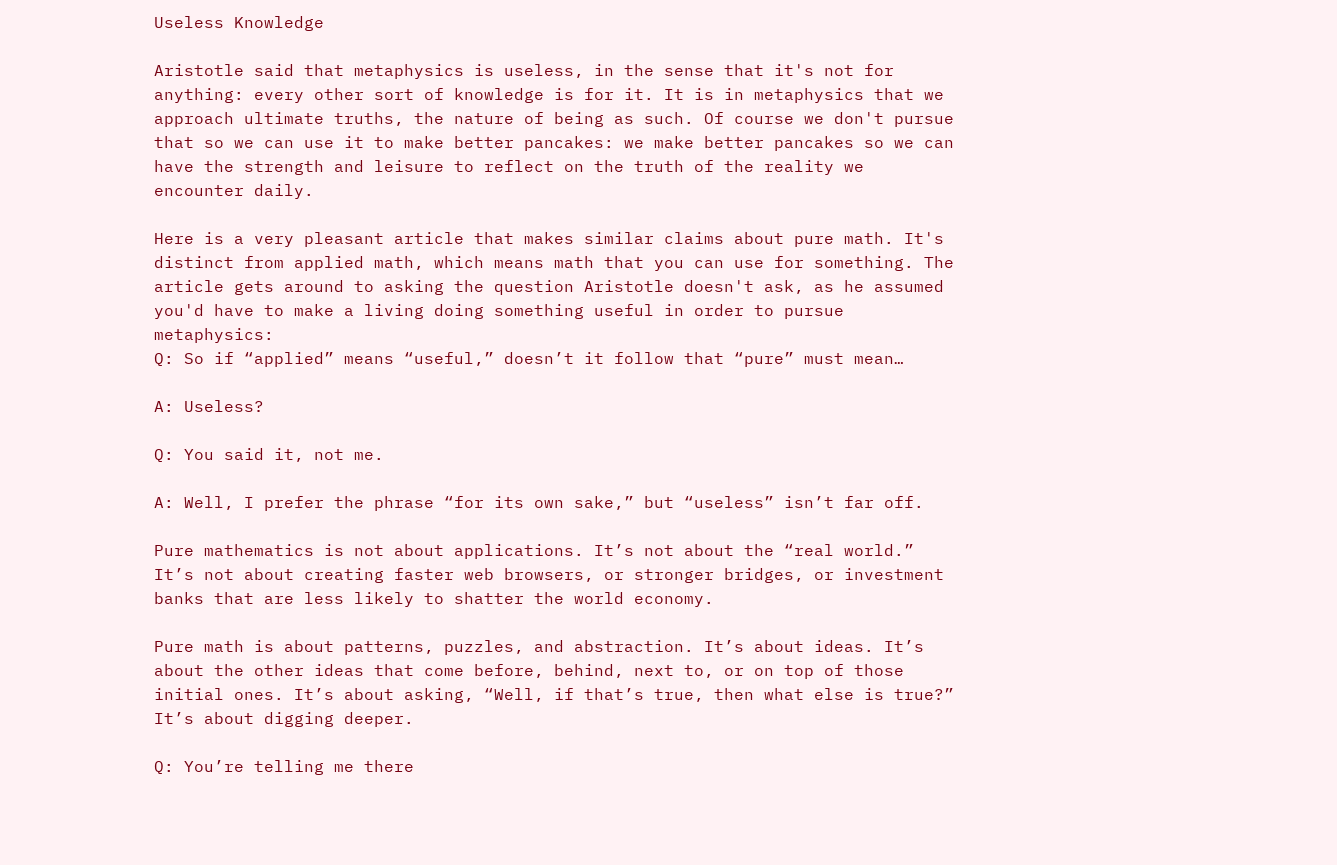Useless Knowledge

Aristotle said that metaphysics is useless, in the sense that it's not for anything: every other sort of knowledge is for it. It is in metaphysics that we approach ultimate truths, the nature of being as such. Of course we don't pursue that so we can use it to make better pancakes: we make better pancakes so we can have the strength and leisure to reflect on the truth of the reality we encounter daily.

Here is a very pleasant article that makes similar claims about pure math. It's distinct from applied math, which means math that you can use for something. The article gets around to asking the question Aristotle doesn't ask, as he assumed you'd have to make a living doing something useful in order to pursue metaphysics:
Q: So if “applied” means “useful,” doesn’t it follow that “pure” must mean…

A: Useless?

Q: You said it, not me.

A: Well, I prefer the phrase “for its own sake,” but “useless” isn’t far off.

Pure mathematics is not about applications. It’s not about the “real world.” It’s not about creating faster web browsers, or stronger bridges, or investment banks that are less likely to shatter the world economy.

Pure math is about patterns, puzzles, and abstraction. It’s about ideas. It’s about the other ideas that come before, behind, next to, or on top of those initial ones. It’s about asking, “Well, if that’s true, then what else is true?” It’s about digging deeper.

Q: You’re telling me there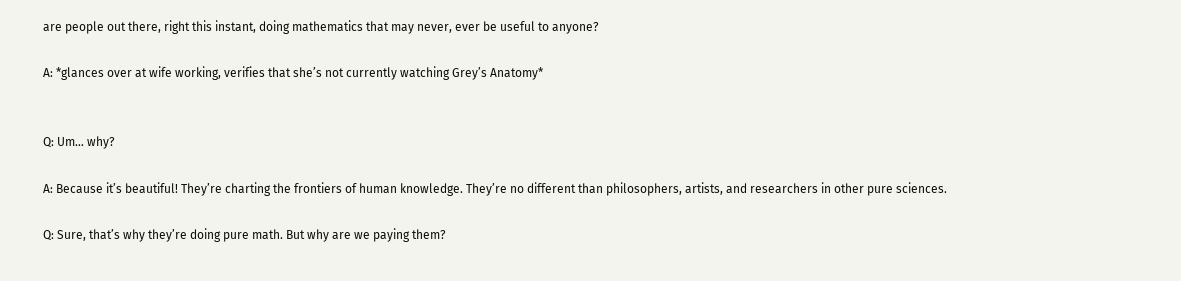are people out there, right this instant, doing mathematics that may never, ever be useful to anyone?

A: *glances over at wife working, verifies that she’s not currently watching Grey’s Anatomy*


Q: Um… why?

A: Because it’s beautiful! They’re charting the frontiers of human knowledge. They’re no different than philosophers, artists, and researchers in other pure sciences.

Q: Sure, that’s why they’re doing pure math. But why are we paying them?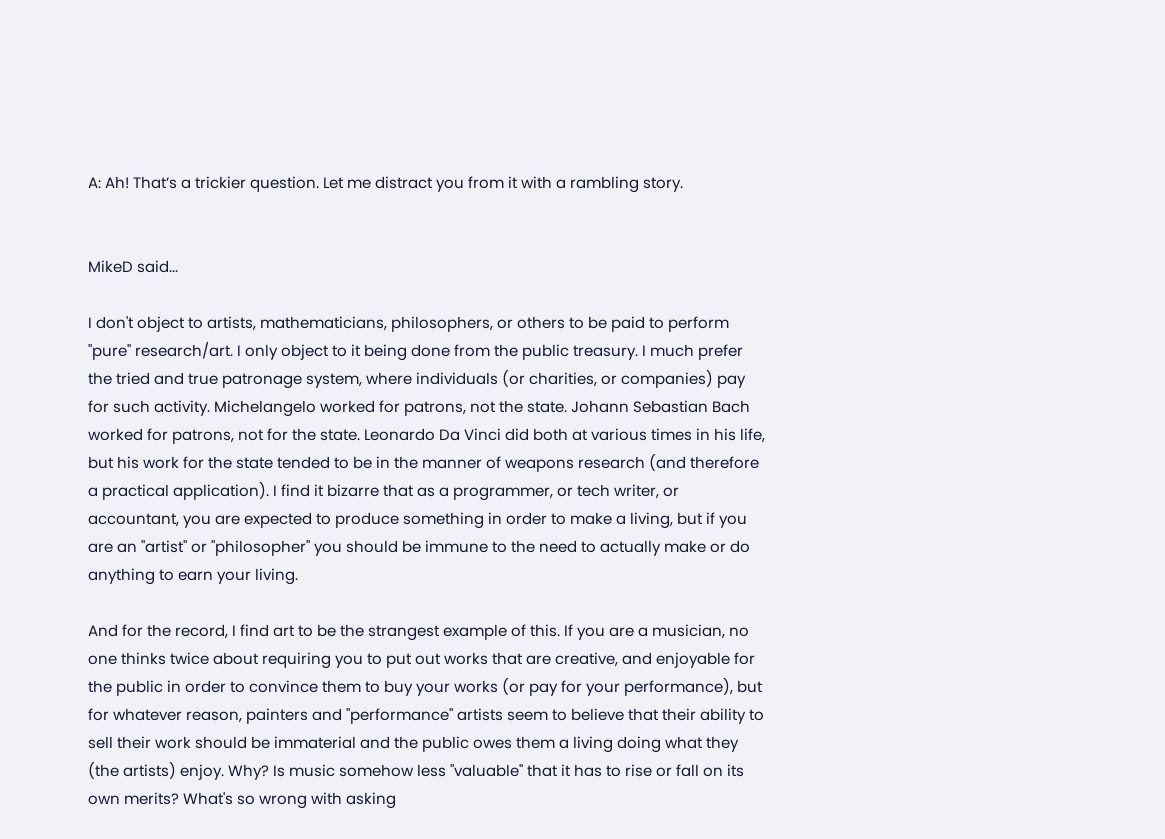A: Ah! That’s a trickier question. Let me distract you from it with a rambling story.


MikeD said...

I don't object to artists, mathematicians, philosophers, or others to be paid to perform "pure" research/art. I only object to it being done from the public treasury. I much prefer the tried and true patronage system, where individuals (or charities, or companies) pay for such activity. Michelangelo worked for patrons, not the state. Johann Sebastian Bach worked for patrons, not for the state. Leonardo Da Vinci did both at various times in his life, but his work for the state tended to be in the manner of weapons research (and therefore a practical application). I find it bizarre that as a programmer, or tech writer, or accountant, you are expected to produce something in order to make a living, but if you are an "artist" or "philosopher" you should be immune to the need to actually make or do anything to earn your living.

And for the record, I find art to be the strangest example of this. If you are a musician, no one thinks twice about requiring you to put out works that are creative, and enjoyable for the public in order to convince them to buy your works (or pay for your performance), but for whatever reason, painters and "performance" artists seem to believe that their ability to sell their work should be immaterial and the public owes them a living doing what they (the artists) enjoy. Why? Is music somehow less "valuable" that it has to rise or fall on its own merits? What's so wrong with asking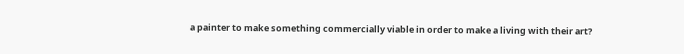a painter to make something commercially viable in order to make a living with their art?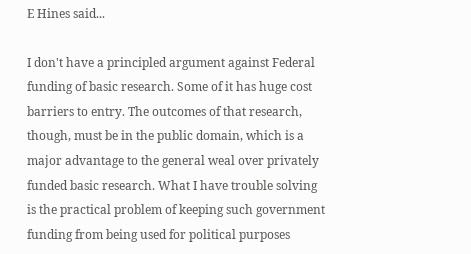E Hines said...

I don't have a principled argument against Federal funding of basic research. Some of it has huge cost barriers to entry. The outcomes of that research, though, must be in the public domain, which is a major advantage to the general weal over privately funded basic research. What I have trouble solving is the practical problem of keeping such government funding from being used for political purposes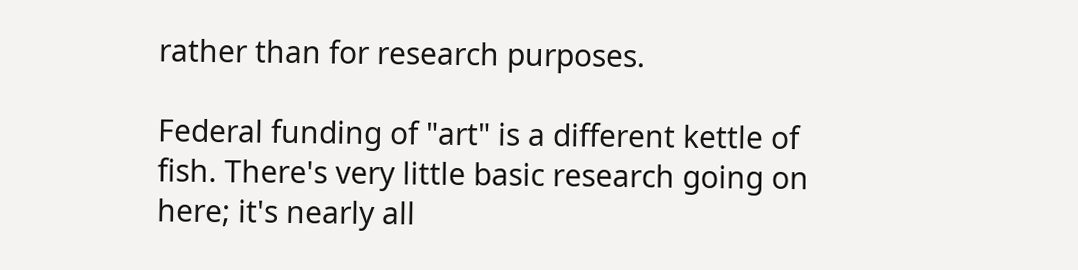rather than for research purposes.

Federal funding of "art" is a different kettle of fish. There's very little basic research going on here; it's nearly all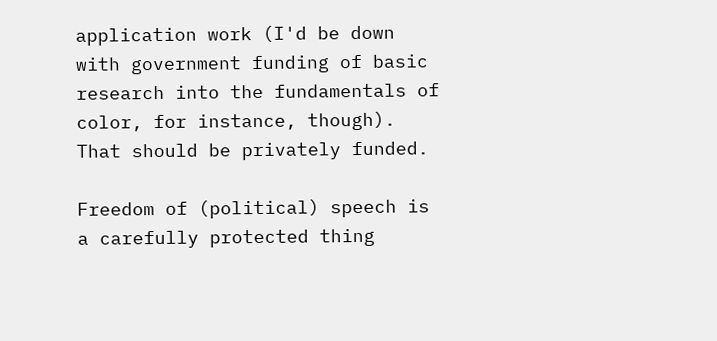application work (I'd be down with government funding of basic research into the fundamentals of color, for instance, though). That should be privately funded.

Freedom of (political) speech is a carefully protected thing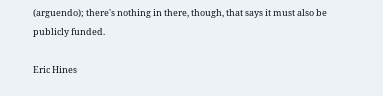(arguendo); there's nothing in there, though, that says it must also be publicly funded.

Eric Hines